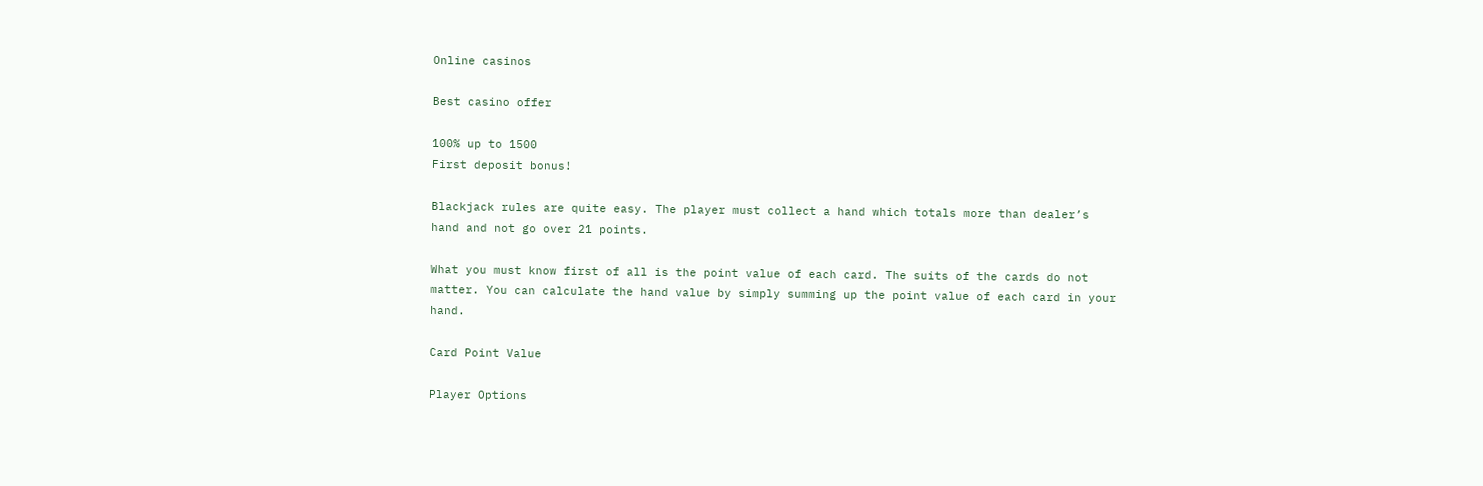Online casinos

Best casino offer

100% up to 1500
First deposit bonus!

Blackjack rules are quite easy. The player must collect a hand which totals more than dealer’s hand and not go over 21 points.

What you must know first of all is the point value of each card. The suits of the cards do not matter. You can calculate the hand value by simply summing up the point value of each card in your hand.

Card Point Value

Player Options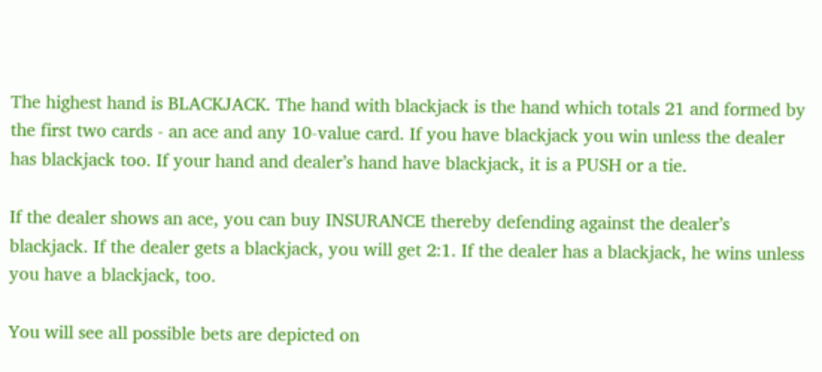The highest hand is BLACKJACK. The hand with blackjack is the hand which totals 21 and formed by the first two cards - an ace and any 10-value card. If you have blackjack you win unless the dealer has blackjack too. If your hand and dealer’s hand have blackjack, it is a PUSH or a tie.

If the dealer shows an ace, you can buy INSURANCE thereby defending against the dealer’s blackjack. If the dealer gets a blackjack, you will get 2:1. If the dealer has a blackjack, he wins unless you have a blackjack, too.

You will see all possible bets are depicted on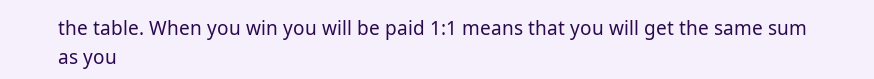the table. When you win you will be paid 1:1 means that you will get the same sum as you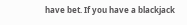have bet. If you have a blackjack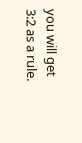you will get 3:2 as a rule.